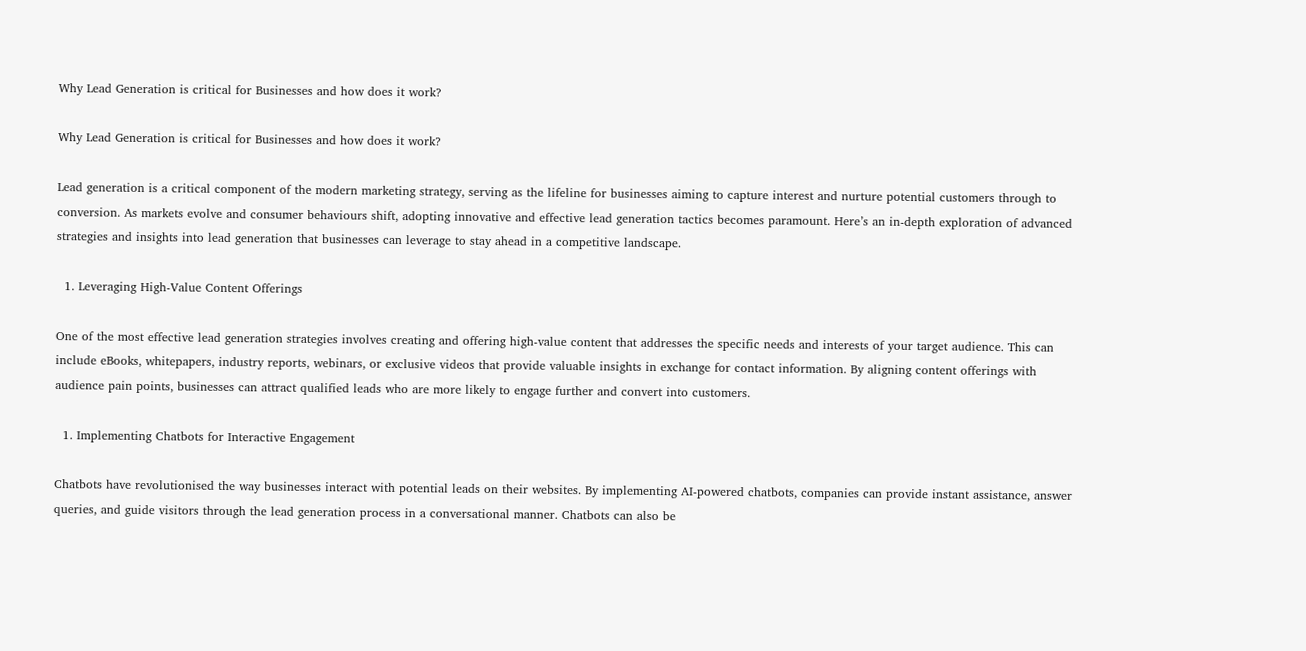Why Lead Generation is critical for Businesses and how does it work?

Why Lead Generation is critical for Businesses and how does it work?

Lead generation is a critical component of the modern marketing strategy, serving as the lifeline for businesses aiming to capture interest and nurture potential customers through to conversion. As markets evolve and consumer behaviours shift, adopting innovative and effective lead generation tactics becomes paramount. Here’s an in-depth exploration of advanced strategies and insights into lead generation that businesses can leverage to stay ahead in a competitive landscape.

  1. Leveraging High-Value Content Offerings

One of the most effective lead generation strategies involves creating and offering high-value content that addresses the specific needs and interests of your target audience. This can include eBooks, whitepapers, industry reports, webinars, or exclusive videos that provide valuable insights in exchange for contact information. By aligning content offerings with audience pain points, businesses can attract qualified leads who are more likely to engage further and convert into customers.

  1. Implementing Chatbots for Interactive Engagement

Chatbots have revolutionised the way businesses interact with potential leads on their websites. By implementing AI-powered chatbots, companies can provide instant assistance, answer queries, and guide visitors through the lead generation process in a conversational manner. Chatbots can also be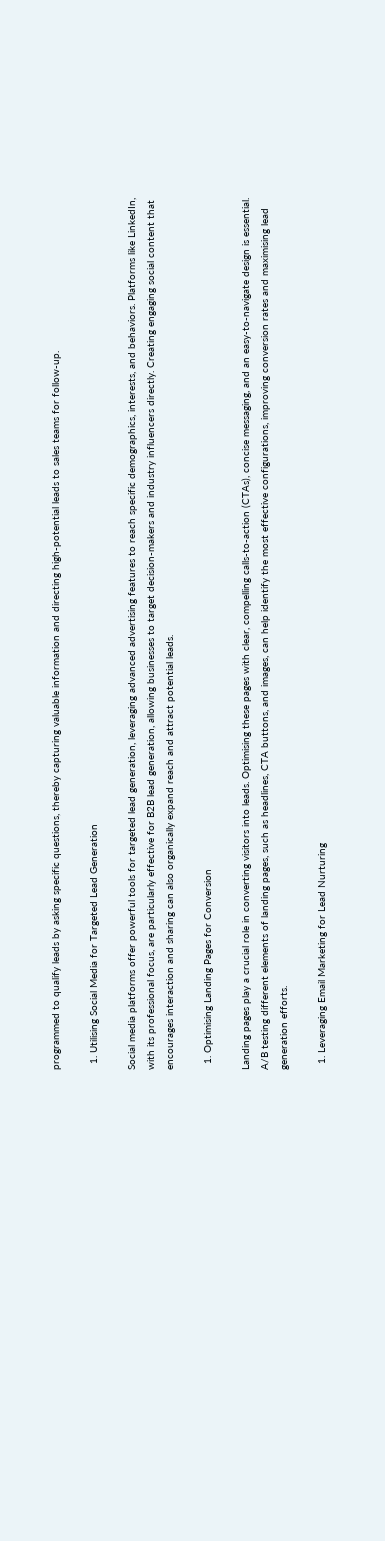programmed to qualify leads by asking specific questions, thereby capturing valuable information and directing high-potential leads to sales teams for follow-up.

  1. Utilising Social Media for Targeted Lead Generation

Social media platforms offer powerful tools for targeted lead generation, leveraging advanced advertising features to reach specific demographics, interests, and behaviors. Platforms like LinkedIn, with its professional focus, are particularly effective for B2B lead generation, allowing businesses to target decision-makers and industry influencers directly. Creating engaging social content that encourages interaction and sharing can also organically expand reach and attract potential leads.

  1. Optimising Landing Pages for Conversion

Landing pages play a crucial role in converting visitors into leads. Optimising these pages with clear, compelling calls-to-action (CTAs), concise messaging, and an easy-to-navigate design is essential. A/B testing different elements of landing pages, such as headlines, CTA buttons, and images, can help identify the most effective configurations, improving conversion rates and maximising lead generation efforts.

  1. Leveraging Email Marketing for Lead Nurturing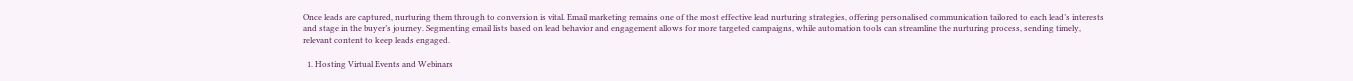Once leads are captured, nurturing them through to conversion is vital. Email marketing remains one of the most effective lead nurturing strategies, offering personalised communication tailored to each lead’s interests and stage in the buyer’s journey. Segmenting email lists based on lead behavior and engagement allows for more targeted campaigns, while automation tools can streamline the nurturing process, sending timely, relevant content to keep leads engaged.

  1. Hosting Virtual Events and Webinars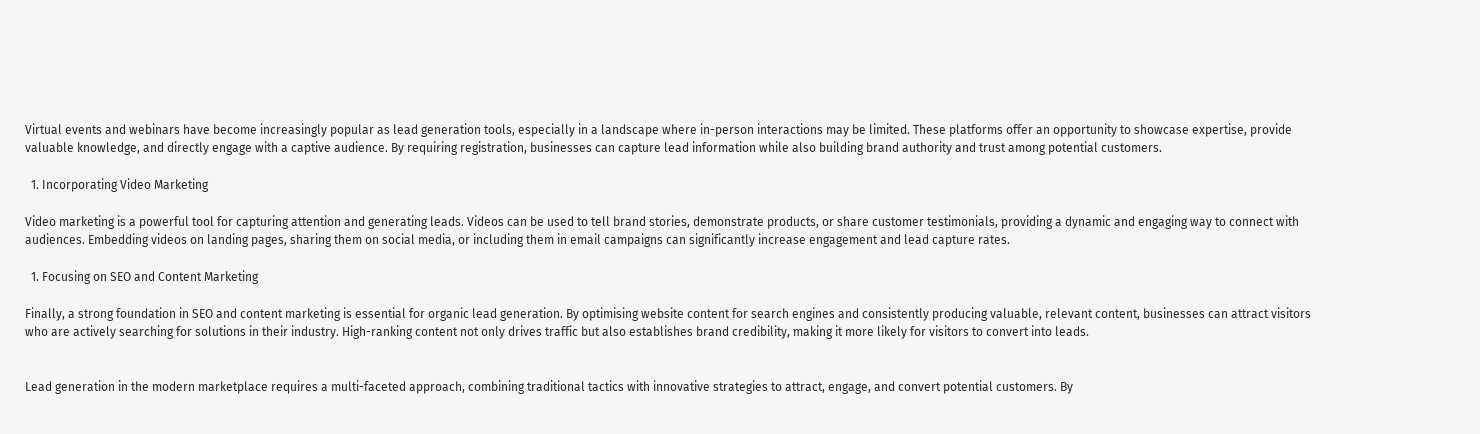Virtual events and webinars have become increasingly popular as lead generation tools, especially in a landscape where in-person interactions may be limited. These platforms offer an opportunity to showcase expertise, provide valuable knowledge, and directly engage with a captive audience. By requiring registration, businesses can capture lead information while also building brand authority and trust among potential customers.

  1. Incorporating Video Marketing

Video marketing is a powerful tool for capturing attention and generating leads. Videos can be used to tell brand stories, demonstrate products, or share customer testimonials, providing a dynamic and engaging way to connect with audiences. Embedding videos on landing pages, sharing them on social media, or including them in email campaigns can significantly increase engagement and lead capture rates.

  1. Focusing on SEO and Content Marketing

Finally, a strong foundation in SEO and content marketing is essential for organic lead generation. By optimising website content for search engines and consistently producing valuable, relevant content, businesses can attract visitors who are actively searching for solutions in their industry. High-ranking content not only drives traffic but also establishes brand credibility, making it more likely for visitors to convert into leads.


Lead generation in the modern marketplace requires a multi-faceted approach, combining traditional tactics with innovative strategies to attract, engage, and convert potential customers. By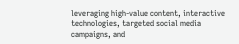leveraging high-value content, interactive technologies, targeted social media campaigns, and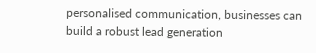personalised communication, businesses can build a robust lead generation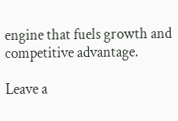engine that fuels growth and competitive advantage.

Leave a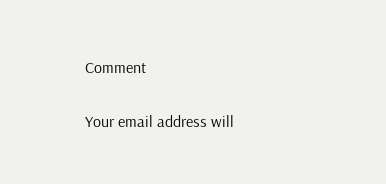Comment

Your email address will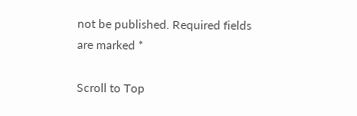not be published. Required fields are marked *

Scroll to Top